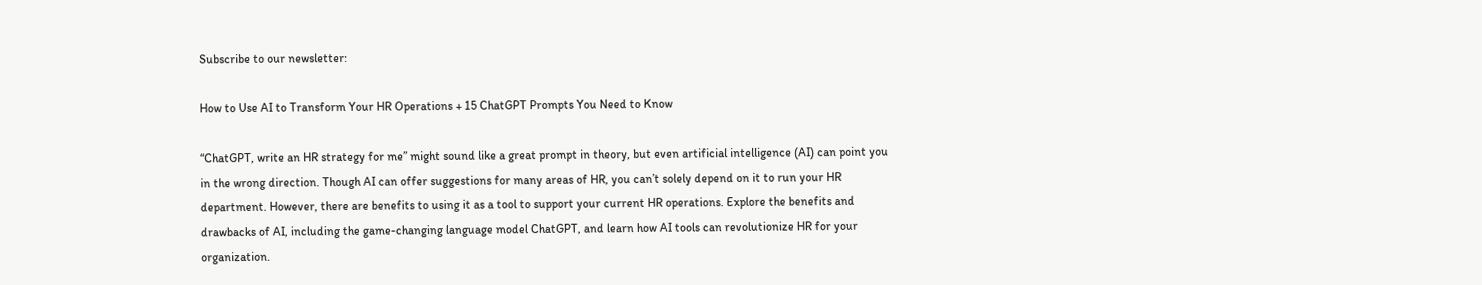Subscribe to our newsletter:

How to Use AI to Transform Your HR Operations + 15 ChatGPT Prompts You Need to Know

“ChatGPT, write an HR strategy for me” might sound like a great prompt in theory, but even artificial intelligence (AI) can point you in the wrong direction. Though AI can offer suggestions for many areas of HR, you can’t solely depend on it to run your HR department. However, there are benefits to using it as a tool to support your current HR operations. Explore the benefits and drawbacks of AI, including the game-changing language model ChatGPT, and learn how AI tools can revolutionize HR for your organization.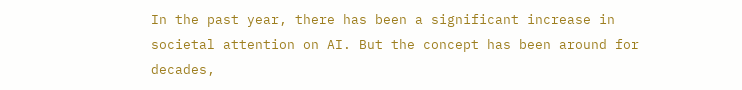In the past year, there has been a significant increase in societal attention on AI. But the concept has been around for decades,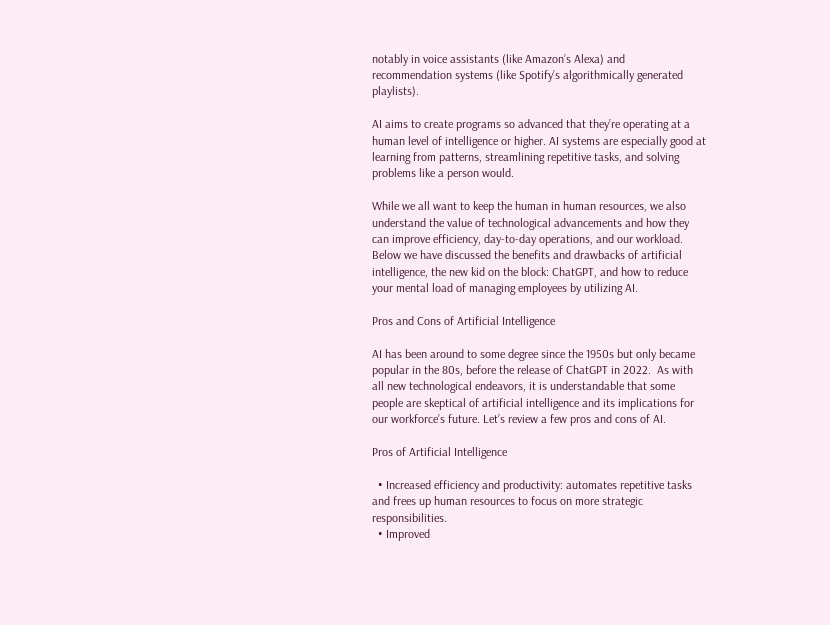notably in voice assistants (like Amazon’s Alexa) and recommendation systems (like Spotify’s algorithmically generated playlists).

AI aims to create programs so advanced that they’re operating at a human level of intelligence or higher. AI systems are especially good at learning from patterns, streamlining repetitive tasks, and solving problems like a person would.

While we all want to keep the human in human resources, we also understand the value of technological advancements and how they can improve efficiency, day-to-day operations, and our workload. Below we have discussed the benefits and drawbacks of artificial intelligence, the new kid on the block: ChatGPT, and how to reduce your mental load of managing employees by utilizing AI.

Pros and Cons of Artificial Intelligence

AI has been around to some degree since the 1950s but only became popular in the 80s, before the release of ChatGPT in 2022.  As with all new technological endeavors, it is understandable that some people are skeptical of artificial intelligence and its implications for our workforce’s future. Let’s review a few pros and cons of AI.

Pros of Artificial Intelligence

  • Increased efficiency and productivity: automates repetitive tasks and frees up human resources to focus on more strategic responsibilities.
  • Improved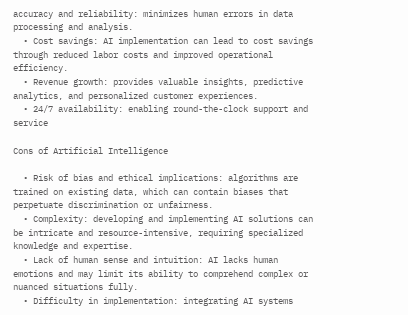accuracy and reliability: minimizes human errors in data processing and analysis.
  • Cost savings: AI implementation can lead to cost savings through reduced labor costs and improved operational efficiency.
  • Revenue growth: provides valuable insights, predictive analytics, and personalized customer experiences.
  • 24/7 availability: enabling round-the-clock support and service

Cons of Artificial Intelligence

  • Risk of bias and ethical implications: algorithms are trained on existing data, which can contain biases that perpetuate discrimination or unfairness.
  • Complexity: developing and implementing AI solutions can be intricate and resource-intensive, requiring specialized knowledge and expertise.
  • Lack of human sense and intuition: AI lacks human emotions and may limit its ability to comprehend complex or nuanced situations fully.
  • Difficulty in implementation: integrating AI systems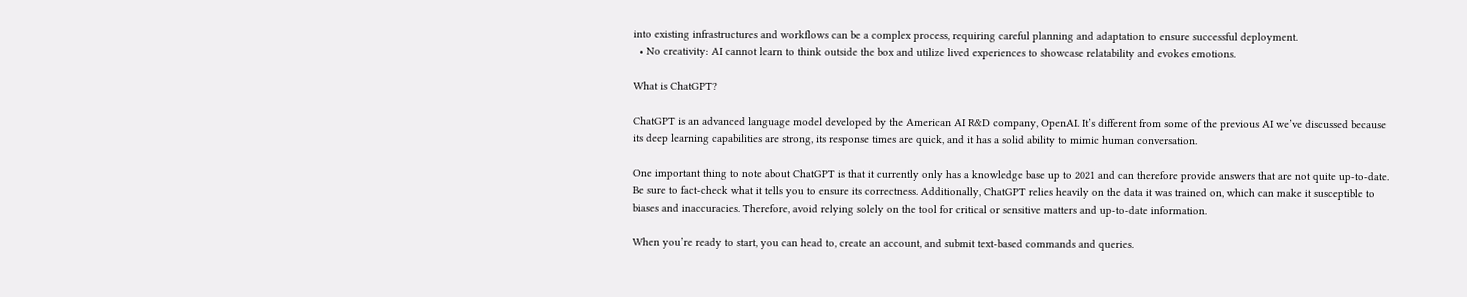into existing infrastructures and workflows can be a complex process, requiring careful planning and adaptation to ensure successful deployment.
  • No creativity: AI cannot learn to think outside the box and utilize lived experiences to showcase relatability and evokes emotions.

What is ChatGPT?

ChatGPT is an advanced language model developed by the American AI R&D company, OpenAI. It’s different from some of the previous AI we’ve discussed because its deep learning capabilities are strong, its response times are quick, and it has a solid ability to mimic human conversation.

One important thing to note about ChatGPT is that it currently only has a knowledge base up to 2021 and can therefore provide answers that are not quite up-to-date. Be sure to fact-check what it tells you to ensure its correctness. Additionally, ChatGPT relies heavily on the data it was trained on, which can make it susceptible to biases and inaccuracies. Therefore, avoid relying solely on the tool for critical or sensitive matters and up-to-date information.

When you’re ready to start, you can head to, create an account, and submit text-based commands and queries.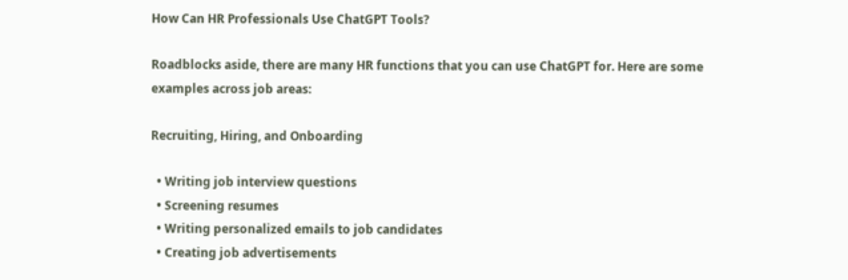How Can HR Professionals Use ChatGPT Tools?

Roadblocks aside, there are many HR functions that you can use ChatGPT for. Here are some examples across job areas:

Recruiting, Hiring, and Onboarding

  • Writing job interview questions
  • Screening resumes
  • Writing personalized emails to job candidates
  • Creating job advertisements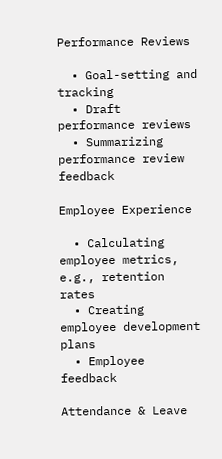Performance Reviews

  • Goal-setting and tracking
  • Draft performance reviews
  • Summarizing performance review feedback

Employee Experience

  • Calculating employee metrics, e.g., retention rates
  • Creating employee development plans
  • Employee feedback

Attendance & Leave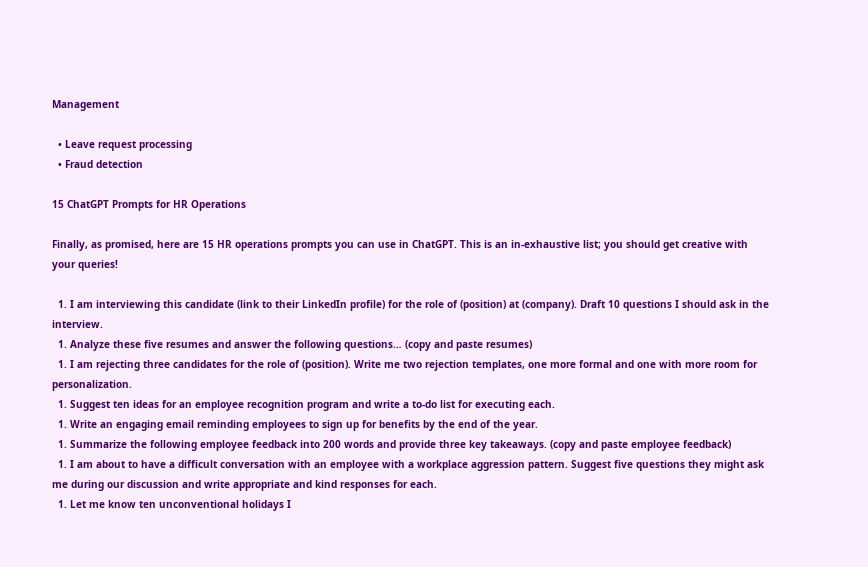Management

  • Leave request processing
  • Fraud detection

15 ChatGPT Prompts for HR Operations

Finally, as promised, here are 15 HR operations prompts you can use in ChatGPT. This is an in-exhaustive list; you should get creative with your queries!

  1. I am interviewing this candidate (link to their LinkedIn profile) for the role of (position) at (company). Draft 10 questions I should ask in the interview.
  1. Analyze these five resumes and answer the following questions… (copy and paste resumes)
  1. I am rejecting three candidates for the role of (position). Write me two rejection templates, one more formal and one with more room for personalization.
  1. Suggest ten ideas for an employee recognition program and write a to-do list for executing each.
  1. Write an engaging email reminding employees to sign up for benefits by the end of the year.
  1. Summarize the following employee feedback into 200 words and provide three key takeaways. (copy and paste employee feedback)
  1. I am about to have a difficult conversation with an employee with a workplace aggression pattern. Suggest five questions they might ask me during our discussion and write appropriate and kind responses for each.
  1. Let me know ten unconventional holidays I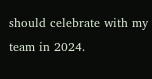should celebrate with my team in 2024.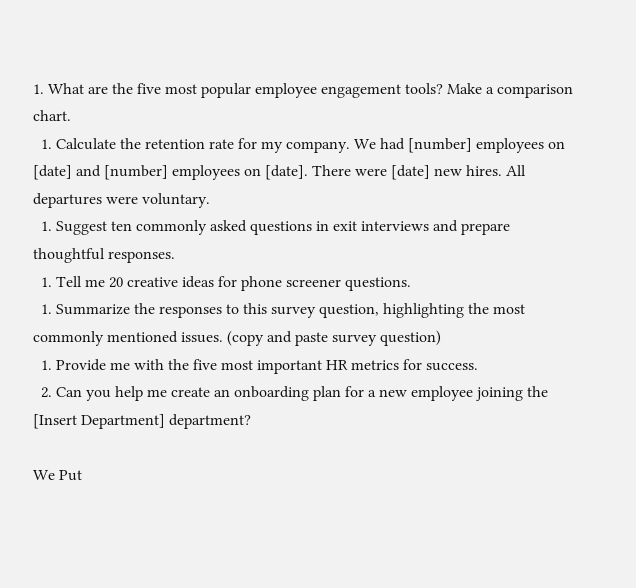1. What are the five most popular employee engagement tools? Make a comparison chart.
  1. Calculate the retention rate for my company. We had [number] employees on [date] and [number] employees on [date]. There were [date] new hires. All departures were voluntary.
  1. Suggest ten commonly asked questions in exit interviews and prepare thoughtful responses.
  1. Tell me 20 creative ideas for phone screener questions.
  1. Summarize the responses to this survey question, highlighting the most commonly mentioned issues. (copy and paste survey question)
  1. Provide me with the five most important HR metrics for success.
  2. Can you help me create an onboarding plan for a new employee joining the [Insert Department] department?

We Put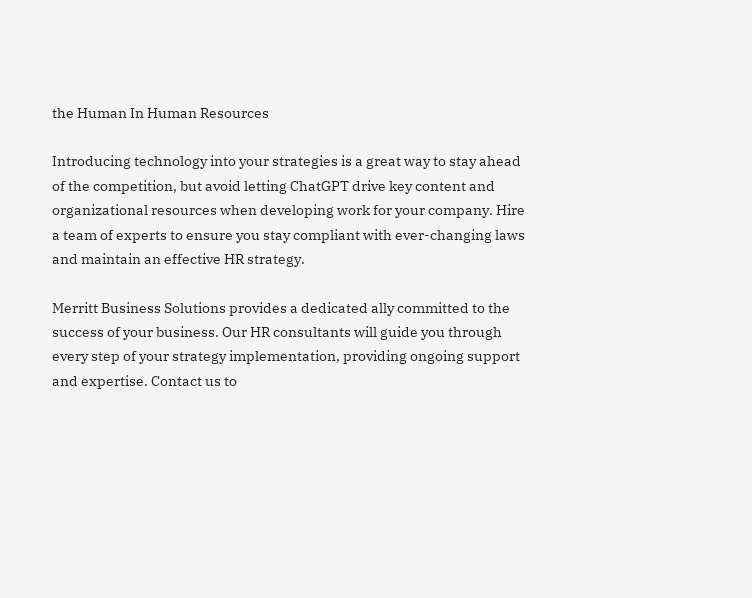the Human In Human Resources

Introducing technology into your strategies is a great way to stay ahead of the competition, but avoid letting ChatGPT drive key content and organizational resources when developing work for your company. Hire a team of experts to ensure you stay compliant with ever-changing laws and maintain an effective HR strategy.

Merritt Business Solutions provides a dedicated ally committed to the success of your business. Our HR consultants will guide you through every step of your strategy implementation, providing ongoing support and expertise. Contact us to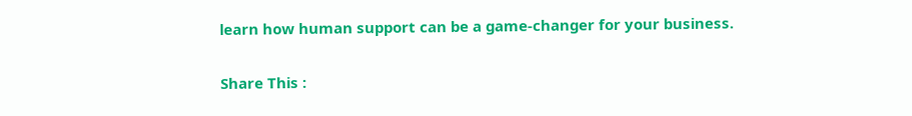learn how human support can be a game-changer for your business.

Share This :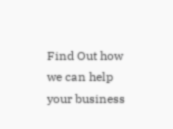Find Out how we can help your business